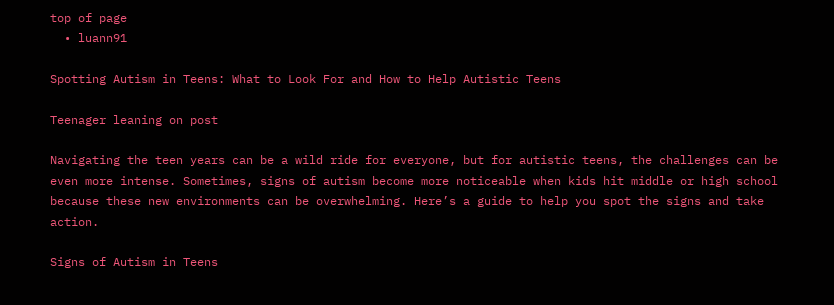top of page
  • luann91

Spotting Autism in Teens: What to Look For and How to Help Autistic Teens

Teenager leaning on post

Navigating the teen years can be a wild ride for everyone, but for autistic teens, the challenges can be even more intense. Sometimes, signs of autism become more noticeable when kids hit middle or high school because these new environments can be overwhelming. Here’s a guide to help you spot the signs and take action.

Signs of Autism in Teens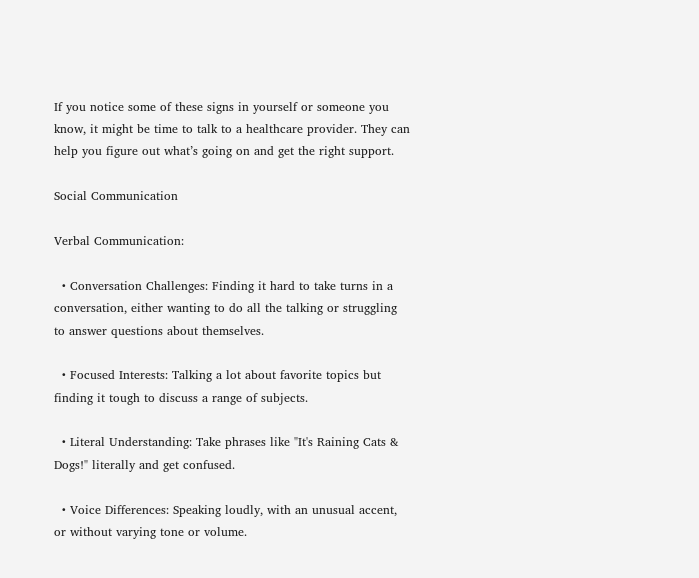If you notice some of these signs in yourself or someone you know, it might be time to talk to a healthcare provider. They can help you figure out what’s going on and get the right support.

Social Communication

Verbal Communication:

  • Conversation Challenges: Finding it hard to take turns in a conversation, either wanting to do all the talking or struggling to answer questions about themselves.

  • Focused Interests: Talking a lot about favorite topics but finding it tough to discuss a range of subjects.

  • Literal Understanding: Take phrases like "It's Raining Cats & Dogs!" literally and get confused.

  • Voice Differences: Speaking loudly, with an unusual accent, or without varying tone or volume.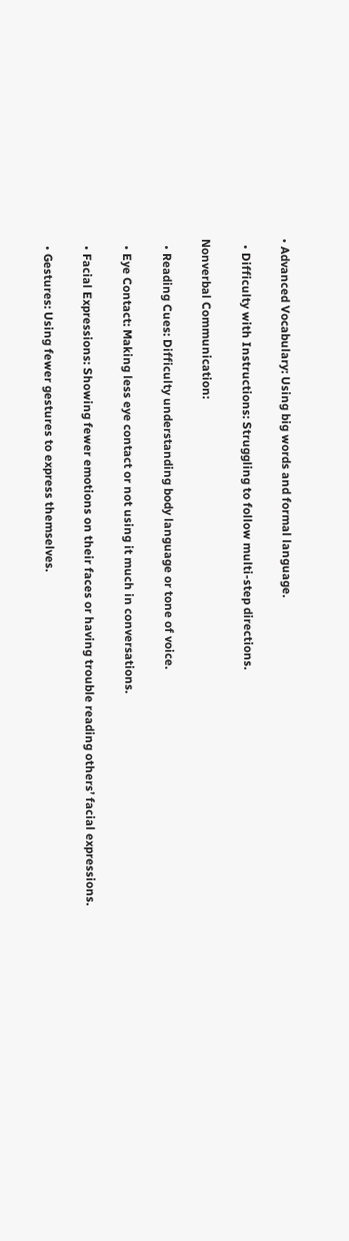• Advanced Vocabulary: Using big words and formal language.

  • Difficulty with Instructions: Struggling to follow multi-step directions.

Nonverbal Communication:

  • Reading Cues: Difficulty understanding body language or tone of voice.

  • Eye Contact: Making less eye contact or not using it much in conversations.

  • Facial Expressions: Showing fewer emotions on their faces or having trouble reading others’ facial expressions.

  • Gestures: Using fewer gestures to express themselves.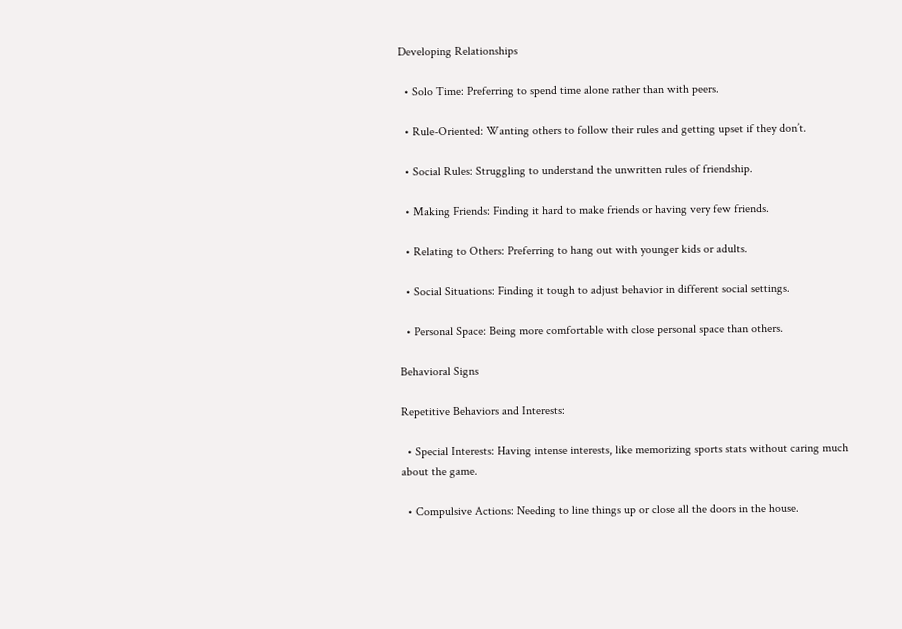Developing Relationships

  • Solo Time: Preferring to spend time alone rather than with peers.

  • Rule-Oriented: Wanting others to follow their rules and getting upset if they don’t.

  • Social Rules: Struggling to understand the unwritten rules of friendship.

  • Making Friends: Finding it hard to make friends or having very few friends.

  • Relating to Others: Preferring to hang out with younger kids or adults.

  • Social Situations: Finding it tough to adjust behavior in different social settings.

  • Personal Space: Being more comfortable with close personal space than others.

Behavioral Signs

Repetitive Behaviors and Interests:

  • Special Interests: Having intense interests, like memorizing sports stats without caring much about the game.

  • Compulsive Actions: Needing to line things up or close all the doors in the house.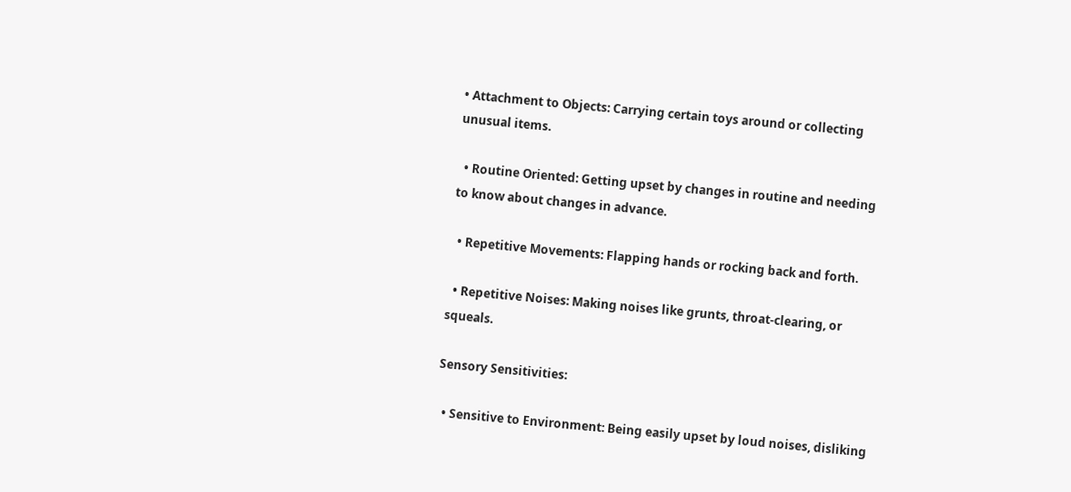• Attachment to Objects: Carrying certain toys around or collecting unusual items.

  • Routine Oriented: Getting upset by changes in routine and needing to know about changes in advance.

  • Repetitive Movements: Flapping hands or rocking back and forth.

  • Repetitive Noises: Making noises like grunts, throat-clearing, or squeals.

Sensory Sensitivities:

  • Sensitive to Environment: Being easily upset by loud noises, disliking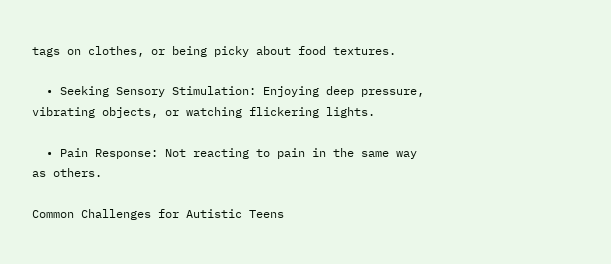tags on clothes, or being picky about food textures.

  • Seeking Sensory Stimulation: Enjoying deep pressure, vibrating objects, or watching flickering lights.

  • Pain Response: Not reacting to pain in the same way as others.

Common Challenges for Autistic Teens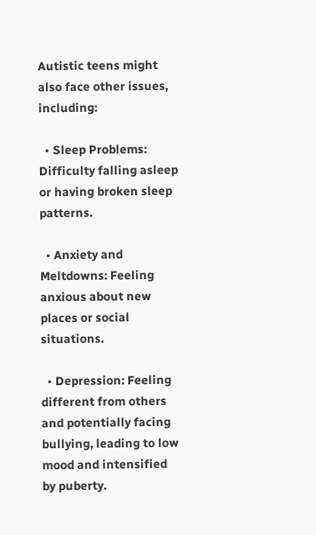Autistic teens might also face other issues, including:

  • Sleep Problems: Difficulty falling asleep or having broken sleep patterns.

  • Anxiety and Meltdowns: Feeling anxious about new places or social situations.

  • Depression: Feeling different from others and potentially facing bullying, leading to low mood and intensified by puberty.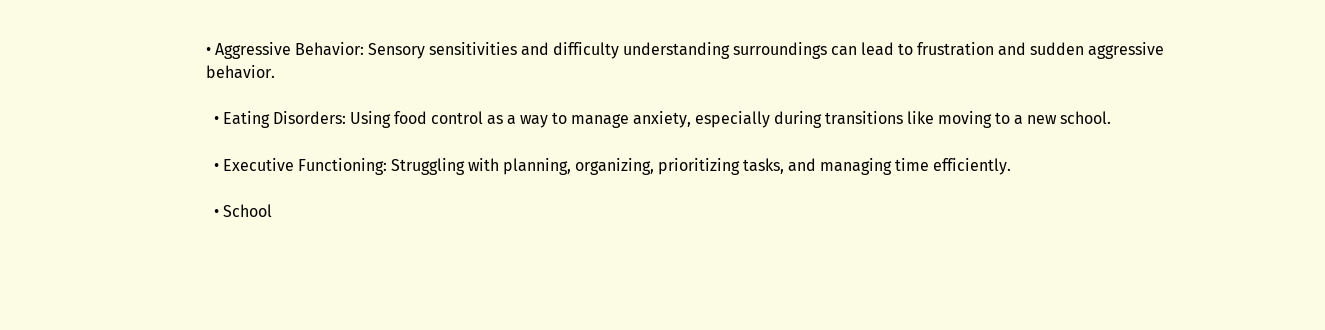• Aggressive Behavior: Sensory sensitivities and difficulty understanding surroundings can lead to frustration and sudden aggressive behavior.

  • Eating Disorders: Using food control as a way to manage anxiety, especially during transitions like moving to a new school.

  • Executive Functioning: Struggling with planning, organizing, prioritizing tasks, and managing time efficiently.

  • School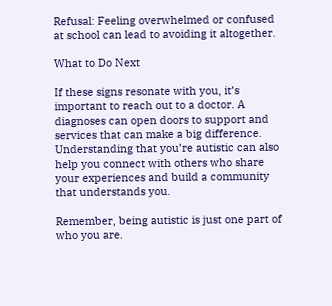Refusal: Feeling overwhelmed or confused at school can lead to avoiding it altogether.

What to Do Next

If these signs resonate with you, it’s important to reach out to a doctor. A diagnoses can open doors to support and services that can make a big difference. Understanding that you’re autistic can also help you connect with others who share your experiences and build a community that understands you.

Remember, being autistic is just one part of who you are.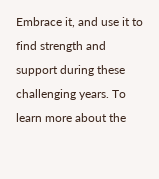Embrace it, and use it to find strength and support during these challenging years. To learn more about the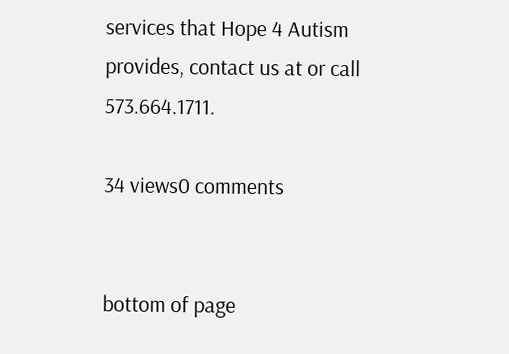services that Hope 4 Autism provides, contact us at or call 573.664.1711.

34 views0 comments


bottom of page